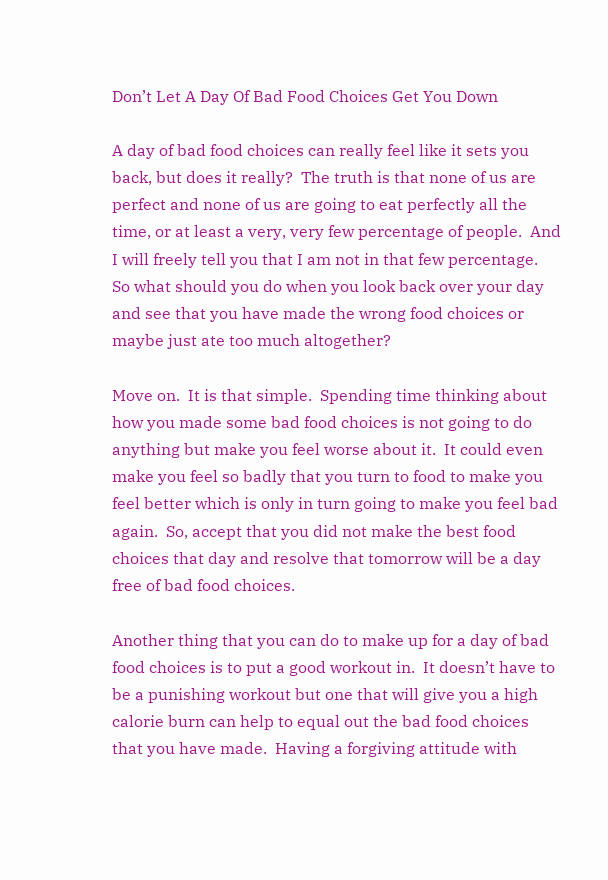Don’t Let A Day Of Bad Food Choices Get You Down

A day of bad food choices can really feel like it sets you back, but does it really?  The truth is that none of us are perfect and none of us are going to eat perfectly all the time, or at least a very, very few percentage of people.  And I will freely tell you that I am not in that few percentage.  So what should you do when you look back over your day and see that you have made the wrong food choices or maybe just ate too much altogether?

Move on.  It is that simple.  Spending time thinking about how you made some bad food choices is not going to do anything but make you feel worse about it.  It could even make you feel so badly that you turn to food to make you feel better which is only in turn going to make you feel bad again.  So, accept that you did not make the best food choices that day and resolve that tomorrow will be a day free of bad food choices.

Another thing that you can do to make up for a day of bad food choices is to put a good workout in.  It doesn’t have to be a punishing workout but one that will give you a high calorie burn can help to equal out the bad food choices that you have made.  Having a forgiving attitude with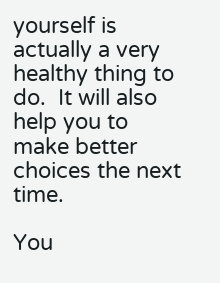yourself is actually a very healthy thing to do.  It will also help you to make better choices the next time.

You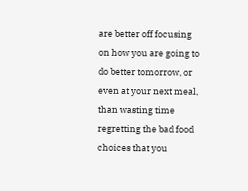are better off focusing on how you are going to do better tomorrow, or even at your next meal, than wasting time regretting the bad food choices that you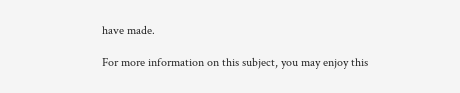have made.

For more information on this subject, you may enjoy this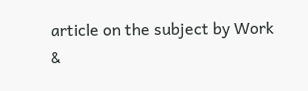article on the subject by Work &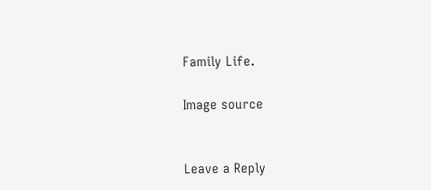Family Life.

Image source


Leave a Reply